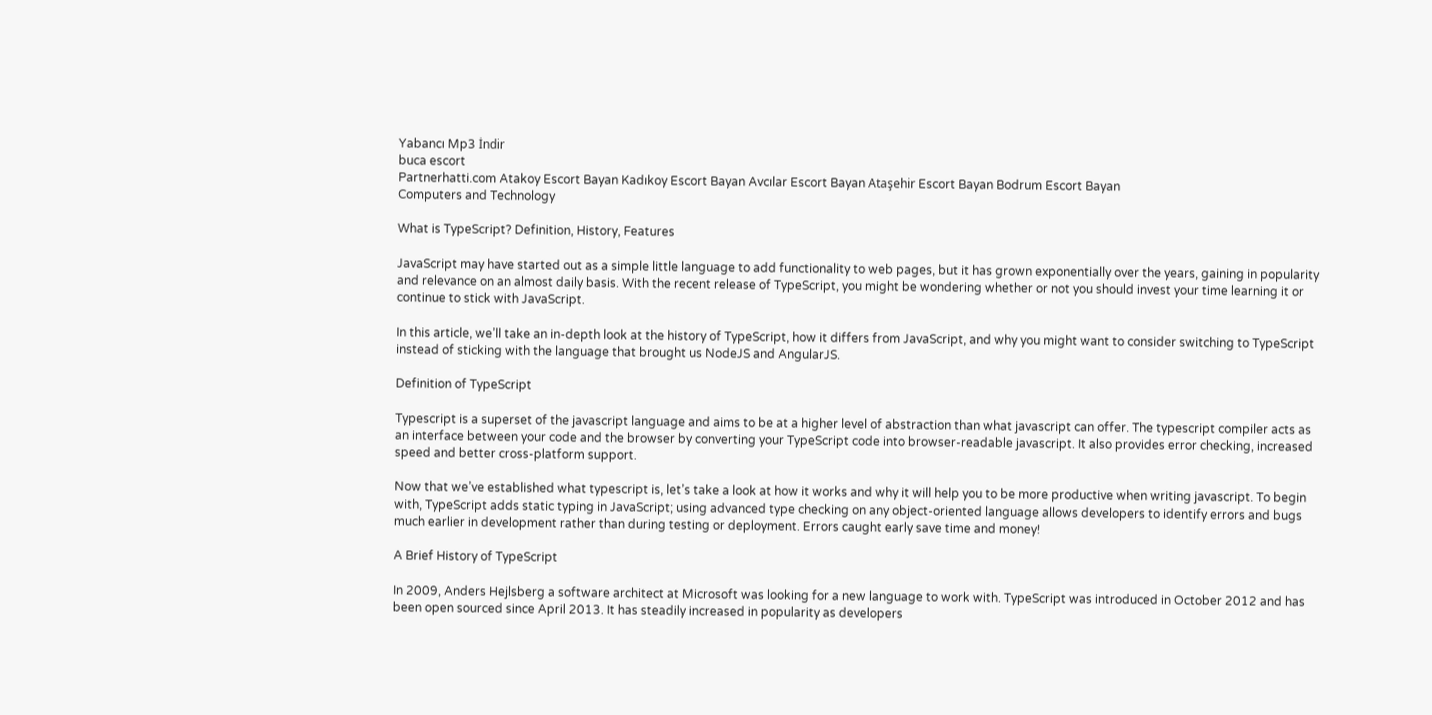Yabancı Mp3 İndir
buca escort
Partnerhatti.com Atakoy Escort Bayan Kadıkoy Escort Bayan Avcılar Escort Bayan Ataşehir Escort Bayan Bodrum Escort Bayan
Computers and Technology

What is TypeScript? Definition, History, Features

JavaScript may have started out as a simple little language to add functionality to web pages, but it has grown exponentially over the years, gaining in popularity and relevance on an almost daily basis. With the recent release of TypeScript, you might be wondering whether or not you should invest your time learning it or continue to stick with JavaScript.

In this article, we’ll take an in-depth look at the history of TypeScript, how it differs from JavaScript, and why you might want to consider switching to TypeScript instead of sticking with the language that brought us NodeJS and AngularJS.

Definition of TypeScript

Typescript is a superset of the javascript language and aims to be at a higher level of abstraction than what javascript can offer. The typescript compiler acts as an interface between your code and the browser by converting your TypeScript code into browser-readable javascript. It also provides error checking, increased speed and better cross-platform support.

Now that we’ve established what typescript is, let’s take a look at how it works and why it will help you to be more productive when writing javascript. To begin with, TypeScript adds static typing in JavaScript; using advanced type checking on any object-oriented language allows developers to identify errors and bugs much earlier in development rather than during testing or deployment. Errors caught early save time and money!

A Brief History of TypeScript

In 2009, Anders Hejlsberg a software architect at Microsoft was looking for a new language to work with. TypeScript was introduced in October 2012 and has been open sourced since April 2013. It has steadily increased in popularity as developers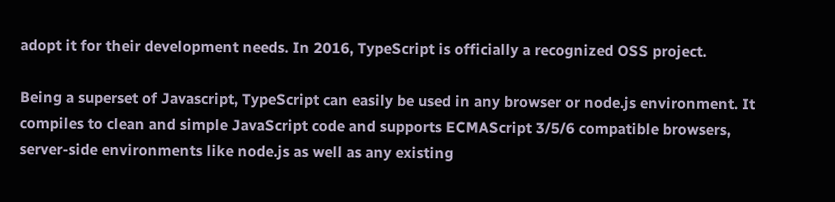adopt it for their development needs. In 2016, TypeScript is officially a recognized OSS project.

Being a superset of Javascript, TypeScript can easily be used in any browser or node.js environment. It compiles to clean and simple JavaScript code and supports ECMAScript 3/5/6 compatible browsers, server-side environments like node.js as well as any existing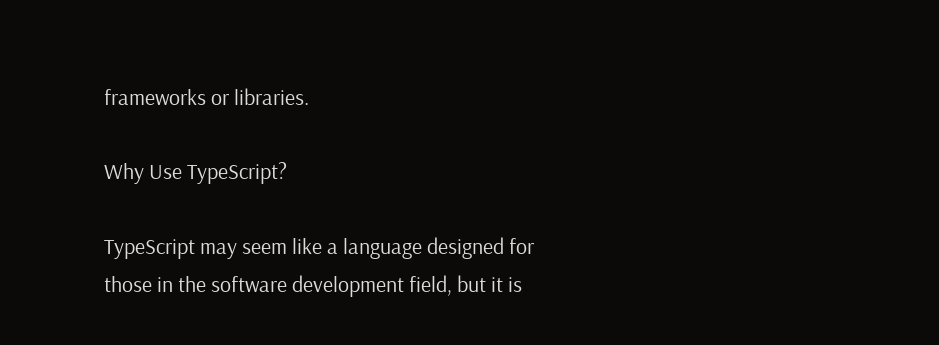frameworks or libraries.

Why Use TypeScript?

TypeScript may seem like a language designed for those in the software development field, but it is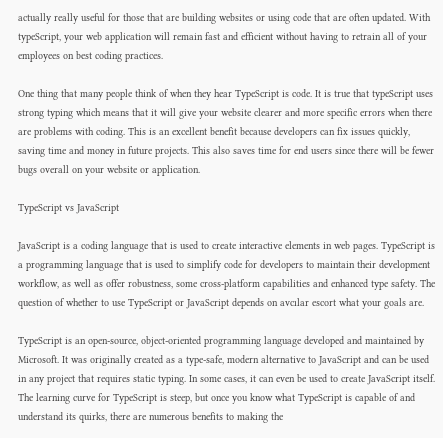actually really useful for those that are building websites or using code that are often updated. With typeScript, your web application will remain fast and efficient without having to retrain all of your employees on best coding practices.

One thing that many people think of when they hear TypeScript is code. It is true that typeScript uses strong typing which means that it will give your website clearer and more specific errors when there are problems with coding. This is an excellent benefit because developers can fix issues quickly, saving time and money in future projects. This also saves time for end users since there will be fewer bugs overall on your website or application.

TypeScript vs JavaScript

JavaScript is a coding language that is used to create interactive elements in web pages. TypeScript is a programming language that is used to simplify code for developers to maintain their development workflow, as well as offer robustness, some cross-platform capabilities and enhanced type safety. The question of whether to use TypeScript or JavaScript depends on avcılar escort what your goals are.

TypeScript is an open-source, object-oriented programming language developed and maintained by Microsoft. It was originally created as a type-safe, modern alternative to JavaScript and can be used in any project that requires static typing. In some cases, it can even be used to create JavaScript itself. The learning curve for TypeScript is steep, but once you know what TypeScript is capable of and understand its quirks, there are numerous benefits to making the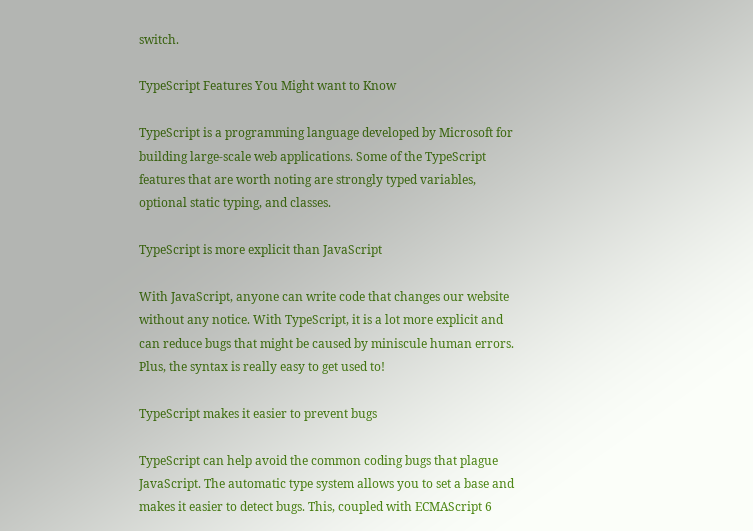switch.

TypeScript Features You Might want to Know

TypeScript is a programming language developed by Microsoft for building large-scale web applications. Some of the TypeScript features that are worth noting are strongly typed variables, optional static typing, and classes.

TypeScript is more explicit than JavaScript

With JavaScript, anyone can write code that changes our website without any notice. With TypeScript, it is a lot more explicit and can reduce bugs that might be caused by miniscule human errors. Plus, the syntax is really easy to get used to!

TypeScript makes it easier to prevent bugs

TypeScript can help avoid the common coding bugs that plague JavaScript. The automatic type system allows you to set a base and makes it easier to detect bugs. This, coupled with ECMAScript 6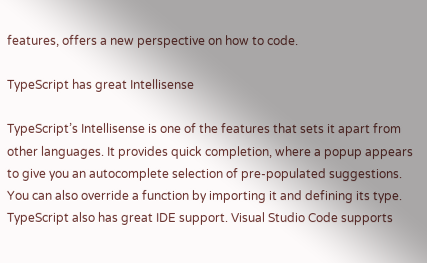features, offers a new perspective on how to code.

TypeScript has great Intellisense

TypeScript’s Intellisense is one of the features that sets it apart from other languages. It provides quick completion, where a popup appears to give you an autocomplete selection of pre-populated suggestions. You can also override a function by importing it and defining its type. TypeScript also has great IDE support. Visual Studio Code supports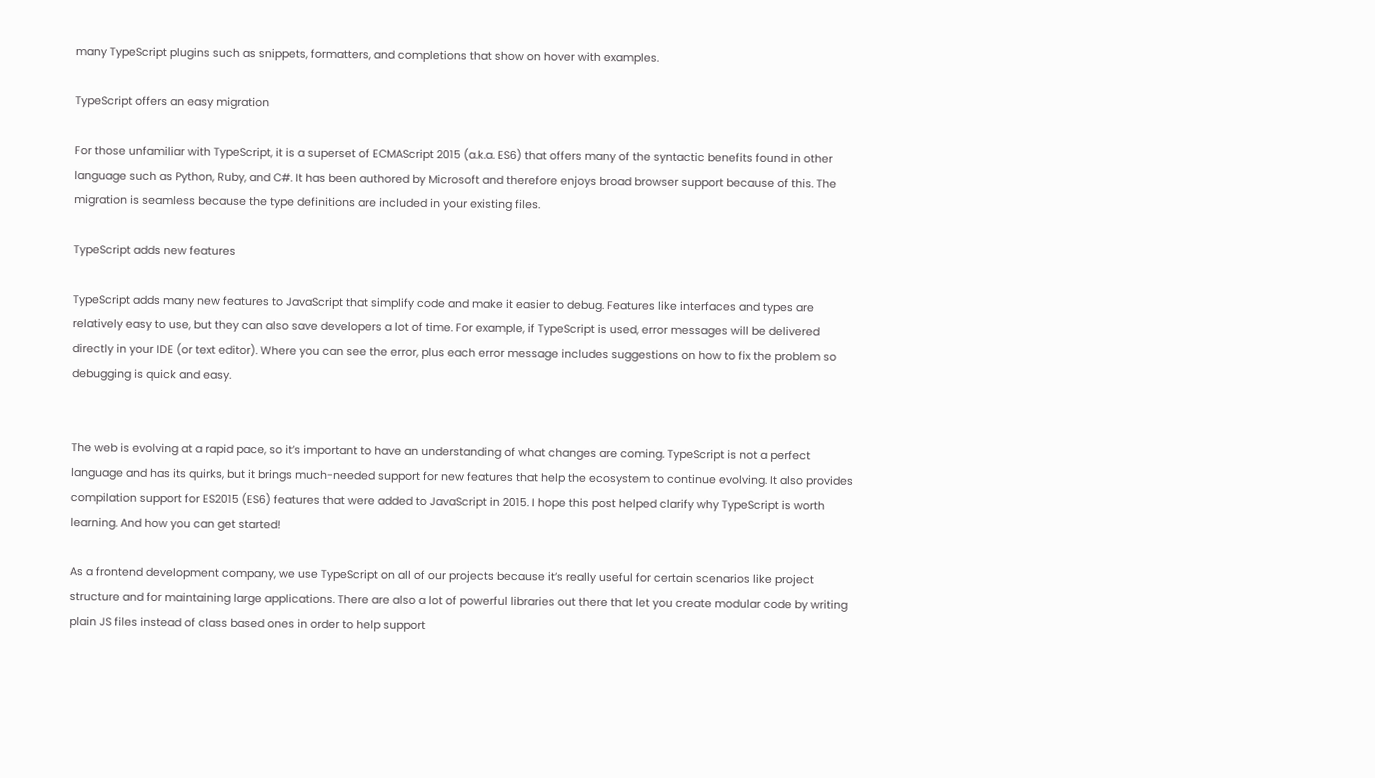many TypeScript plugins such as snippets, formatters, and completions that show on hover with examples.

TypeScript offers an easy migration

For those unfamiliar with TypeScript, it is a superset of ECMAScript 2015 (a.k.a. ES6) that offers many of the syntactic benefits found in other language such as Python, Ruby, and C#. It has been authored by Microsoft and therefore enjoys broad browser support because of this. The migration is seamless because the type definitions are included in your existing files.

TypeScript adds new features

TypeScript adds many new features to JavaScript that simplify code and make it easier to debug. Features like interfaces and types are relatively easy to use, but they can also save developers a lot of time. For example, if TypeScript is used, error messages will be delivered directly in your IDE (or text editor). Where you can see the error, plus each error message includes suggestions on how to fix the problem so debugging is quick and easy.


The web is evolving at a rapid pace, so it’s important to have an understanding of what changes are coming. TypeScript is not a perfect language and has its quirks, but it brings much-needed support for new features that help the ecosystem to continue evolving. It also provides compilation support for ES2015 (ES6) features that were added to JavaScript in 2015. I hope this post helped clarify why TypeScript is worth learning. And how you can get started!

As a frontend development company, we use TypeScript on all of our projects because it’s really useful for certain scenarios like project structure and for maintaining large applications. There are also a lot of powerful libraries out there that let you create modular code by writing plain JS files instead of class based ones in order to help support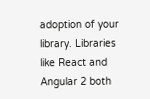adoption of your library. Libraries like React and Angular 2 both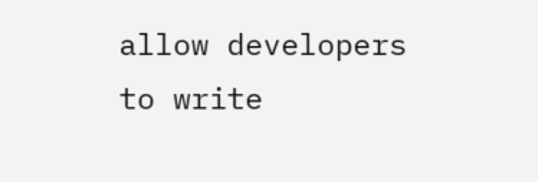allow developers to write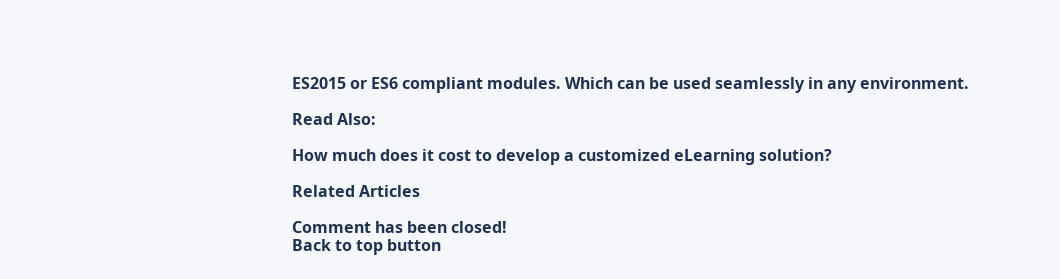ES2015 or ES6 compliant modules. Which can be used seamlessly in any environment.

Read Also:

How much does it cost to develop a customized eLearning solution?

Related Articles

Comment has been closed!
Back to top button